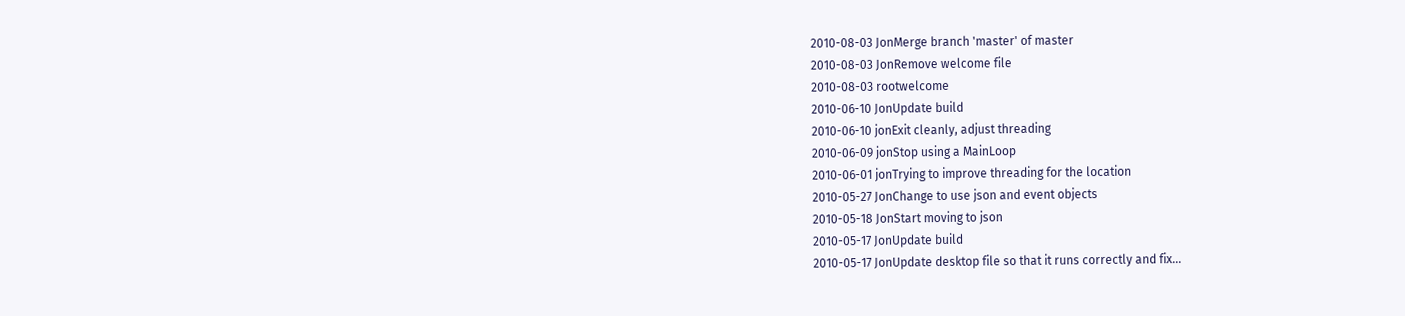2010-08-03 JonMerge branch 'master' of master
2010-08-03 JonRemove welcome file
2010-08-03 rootwelcome
2010-06-10 JonUpdate build
2010-06-10 jonExit cleanly, adjust threading
2010-06-09 jonStop using a MainLoop
2010-06-01 jonTrying to improve threading for the location
2010-05-27 JonChange to use json and event objects
2010-05-18 JonStart moving to json
2010-05-17 JonUpdate build
2010-05-17 JonUpdate desktop file so that it runs correctly and fix...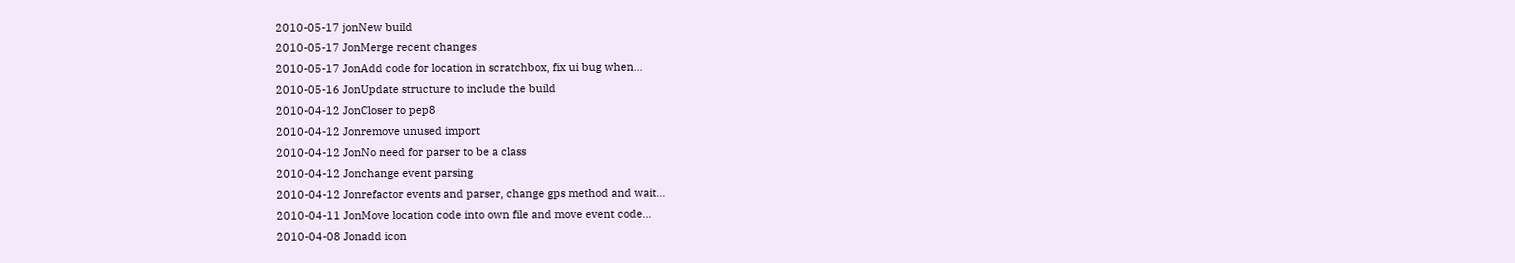2010-05-17 jonNew build
2010-05-17 JonMerge recent changes
2010-05-17 JonAdd code for location in scratchbox, fix ui bug when...
2010-05-16 JonUpdate structure to include the build
2010-04-12 JonCloser to pep8
2010-04-12 Jonremove unused import
2010-04-12 JonNo need for parser to be a class
2010-04-12 Jonchange event parsing
2010-04-12 Jonrefactor events and parser, change gps method and wait...
2010-04-11 JonMove location code into own file and move event code...
2010-04-08 Jonadd icon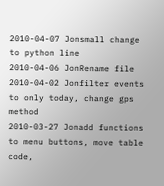2010-04-07 Jonsmall change to python line
2010-04-06 JonRename file
2010-04-02 Jonfilter events to only today, change gps method
2010-03-27 Jonadd functions to menu buttons, move table code,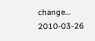change...
2010-03-26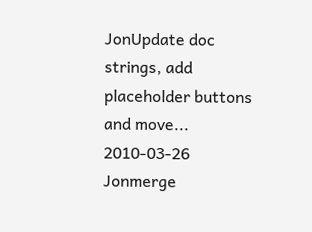JonUpdate doc strings, add placeholder buttons and move...
2010-03-26 Jonmerge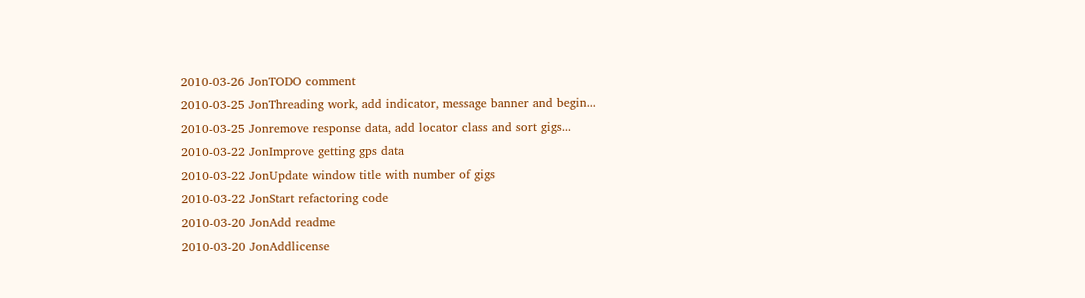2010-03-26 JonTODO comment
2010-03-25 JonThreading work, add indicator, message banner and begin...
2010-03-25 Jonremove response data, add locator class and sort gigs...
2010-03-22 JonImprove getting gps data
2010-03-22 JonUpdate window title with number of gigs
2010-03-22 JonStart refactoring code
2010-03-20 JonAdd readme
2010-03-20 JonAddlicense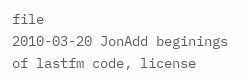file
2010-03-20 JonAdd beginings of lastfm code, license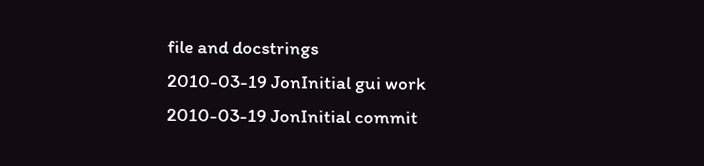file and docstrings
2010-03-19 JonInitial gui work
2010-03-19 JonInitial commit